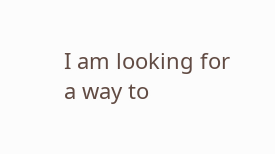I am looking for a way to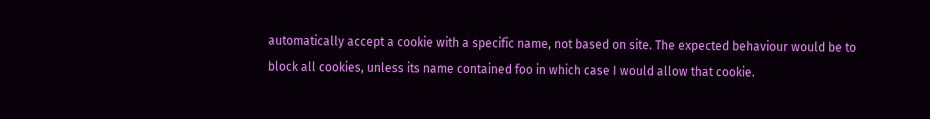automatically accept a cookie with a specific name, not based on site. The expected behaviour would be to block all cookies, unless its name contained foo in which case I would allow that cookie.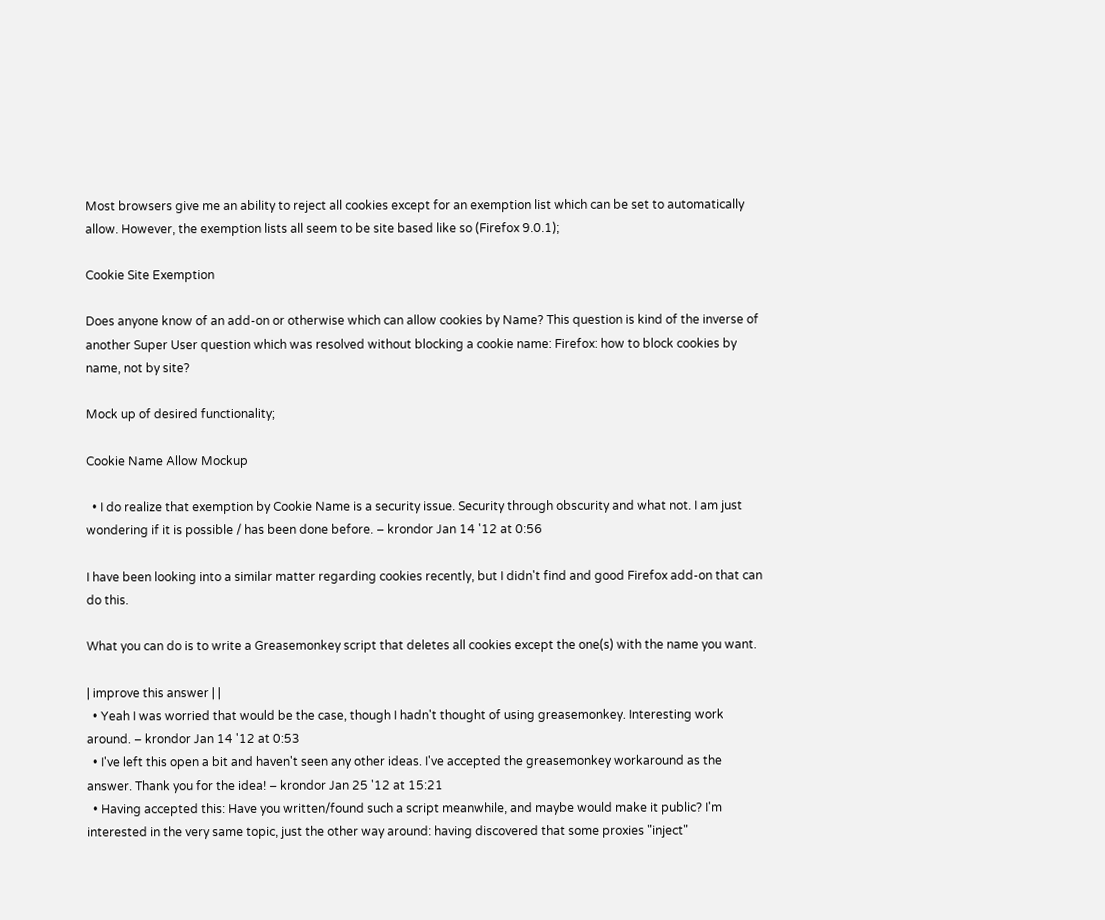Most browsers give me an ability to reject all cookies except for an exemption list which can be set to automatically allow. However, the exemption lists all seem to be site based like so (Firefox 9.0.1);

Cookie Site Exemption

Does anyone know of an add-on or otherwise which can allow cookies by Name? This question is kind of the inverse of another Super User question which was resolved without blocking a cookie name: Firefox: how to block cookies by name, not by site?

Mock up of desired functionality;

Cookie Name Allow Mockup

  • I do realize that exemption by Cookie Name is a security issue. Security through obscurity and what not. I am just wondering if it is possible / has been done before. – krondor Jan 14 '12 at 0:56

I have been looking into a similar matter regarding cookies recently, but I didn't find and good Firefox add-on that can do this.

What you can do is to write a Greasemonkey script that deletes all cookies except the one(s) with the name you want.

| improve this answer | |
  • Yeah I was worried that would be the case, though I hadn't thought of using greasemonkey. Interesting work around. – krondor Jan 14 '12 at 0:53
  • I've left this open a bit and haven't seen any other ideas. I've accepted the greasemonkey workaround as the answer. Thank you for the idea! – krondor Jan 25 '12 at 15:21
  • Having accepted this: Have you written/found such a script meanwhile, and maybe would make it public? I'm interested in the very same topic, just the other way around: having discovered that some proxies "inject"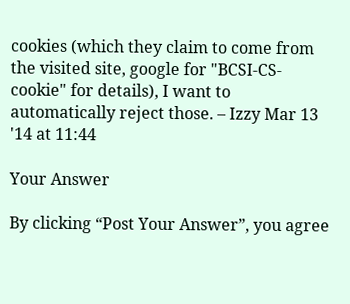cookies (which they claim to come from the visited site, google for "BCSI-CS- cookie" for details), I want to automatically reject those. – Izzy Mar 13 '14 at 11:44

Your Answer

By clicking “Post Your Answer”, you agree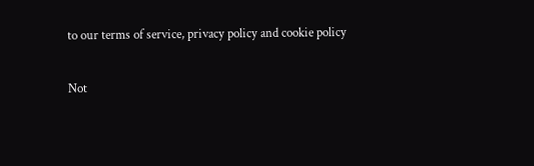to our terms of service, privacy policy and cookie policy

Not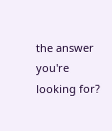the answer you're looking for?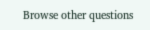Browse other questions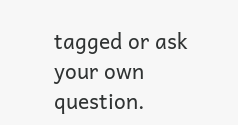tagged or ask your own question.